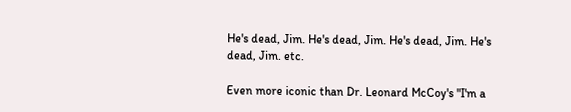He's dead, Jim. He's dead, Jim. He's dead, Jim. He's dead, Jim. etc.

Even more iconic than Dr. Leonard McCoy's "I'm a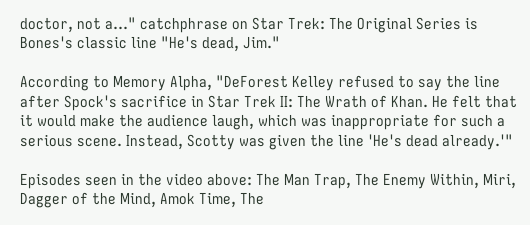doctor, not a…" catchphrase on Star Trek: The Original Series is Bones's classic line "He's dead, Jim."

According to Memory Alpha, "DeForest Kelley refused to say the line after Spock's sacrifice in Star Trek II: The Wrath of Khan. He felt that it would make the audience laugh, which was inappropriate for such a serious scene. Instead, Scotty was given the line 'He's dead already.'"

Episodes seen in the video above: The Man Trap, The Enemy Within, Miri, Dagger of the Mind, Amok Time, The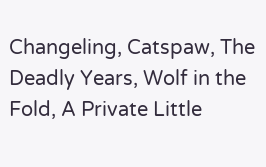Changeling, Catspaw, The Deadly Years, Wolf in the Fold, A Private Little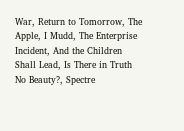War, Return to Tomorrow, The Apple, I Mudd, The Enterprise Incident, And the Children Shall Lead, Is There in Truth No Beauty?, Spectre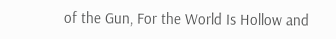of the Gun, For the World Is Hollow and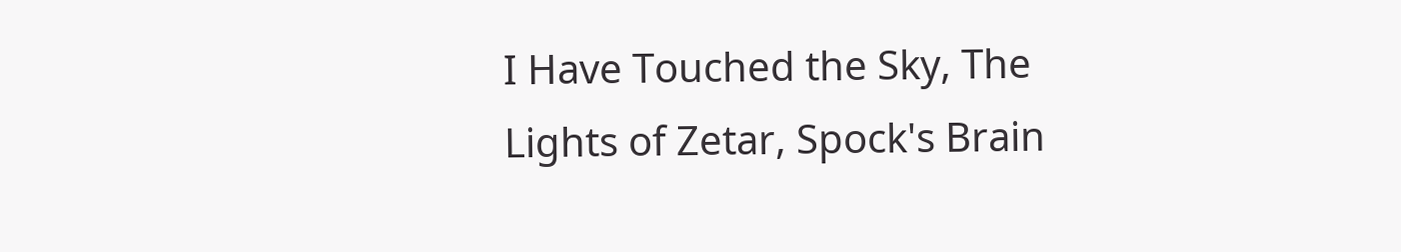I Have Touched the Sky, The Lights of Zetar, Spock's Brain